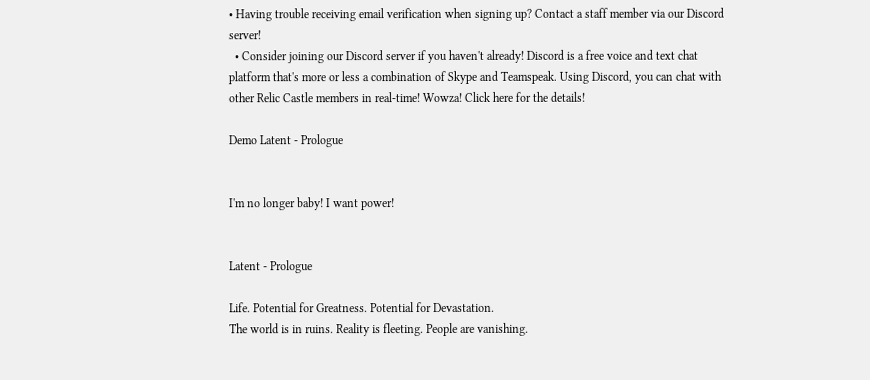• Having trouble receiving email verification when signing up? Contact a staff member via our Discord server!
  • Consider joining our Discord server if you haven't already! Discord is a free voice and text chat platform that's more or less a combination of Skype and Teamspeak. Using Discord, you can chat with other Relic Castle members in real-time! Wowza! Click here for the details!

Demo Latent - Prologue


I'm no longer baby! I want power!


Latent - Prologue

Life. Potential for Greatness. Potential for Devastation.
The world is in ruins. Reality is fleeting. People are vanishing.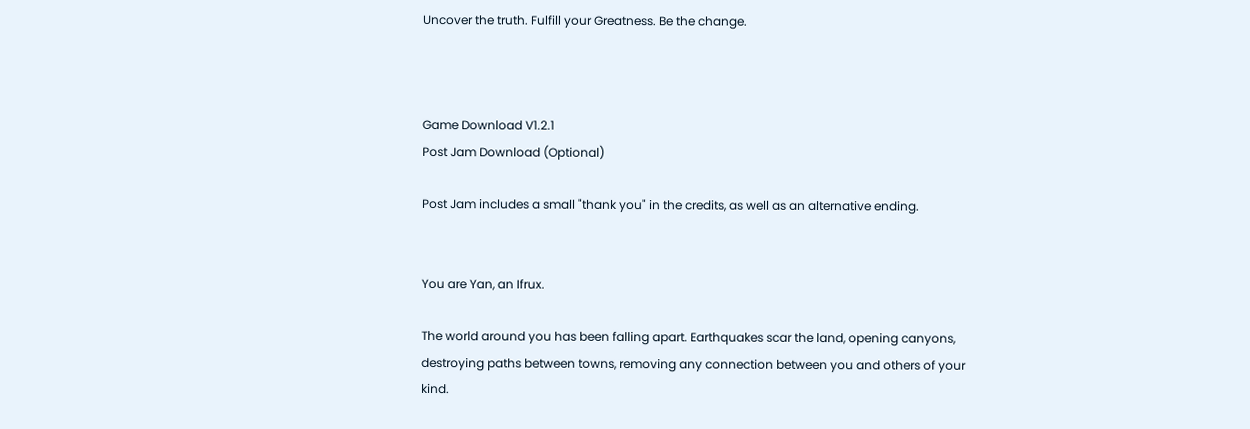Uncover the truth. Fulfill your Greatness. Be the change.



Game Download V1.2.1
Post Jam Download (Optional)

Post Jam includes a small "thank you" in the credits, as well as an alternative ending.


You are Yan, an Ifrux.

The world around you has been falling apart. Earthquakes scar the land, opening canyons, destroying paths between towns, removing any connection between you and others of your kind.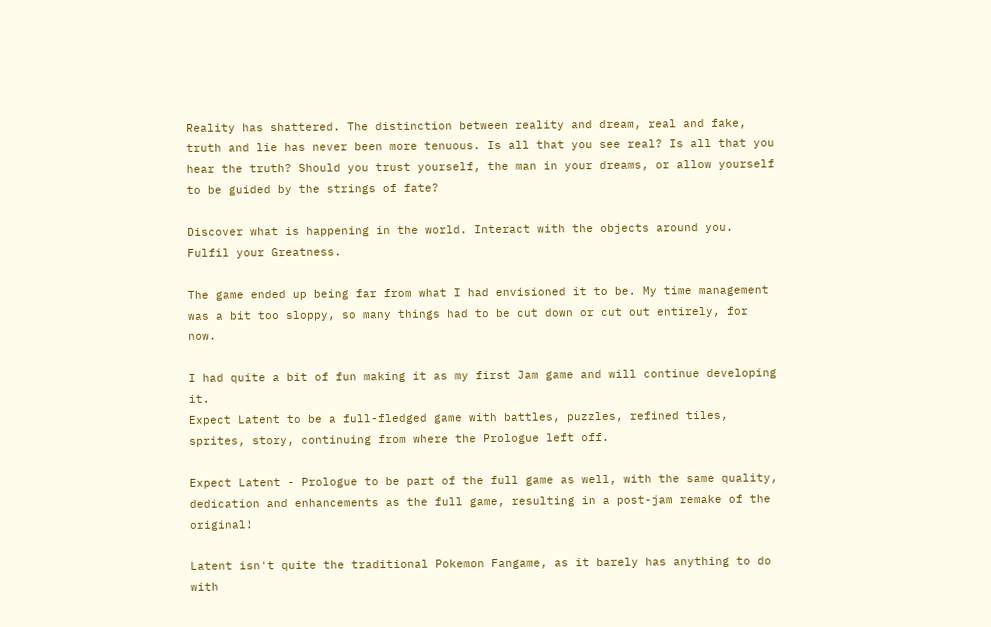Reality has shattered. The distinction between reality and dream, real and fake, truth and lie has never been more tenuous. Is all that you see real? Is all that you hear the truth? Should you trust yourself, the man in your dreams, or allow yourself to be guided by the strings of fate?

Discover what is happening in the world. Interact with the objects around you. Fulfil your Greatness.

The game ended up being far from what I had envisioned it to be. My time management was a bit too sloppy, so many things had to be cut down or cut out entirely, for now.

I had quite a bit of fun making it as my first Jam game and will continue developing it.
Expect Latent to be a full-fledged game with battles, puzzles, refined tiles, sprites, story, continuing from where the Prologue left off.

Expect Latent - Prologue to be part of the full game as well, with the same quality, dedication and enhancements as the full game, resulting in a post-jam remake of the original!

Latent isn't quite the traditional Pokemon Fangame, as it barely has anything to do with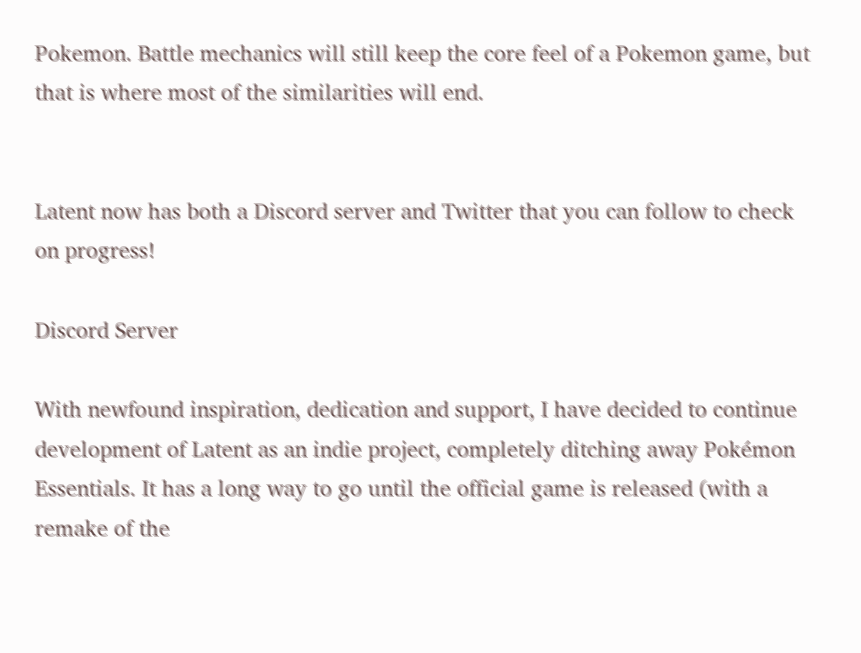Pokemon. Battle mechanics will still keep the core feel of a Pokemon game, but that is where most of the similarities will end.


Latent now has both a Discord server and Twitter that you can follow to check on progress!

Discord Server

With newfound inspiration, dedication and support, I have decided to continue development of Latent as an indie project, completely ditching away Pokémon Essentials. It has a long way to go until the official game is released (with a remake of the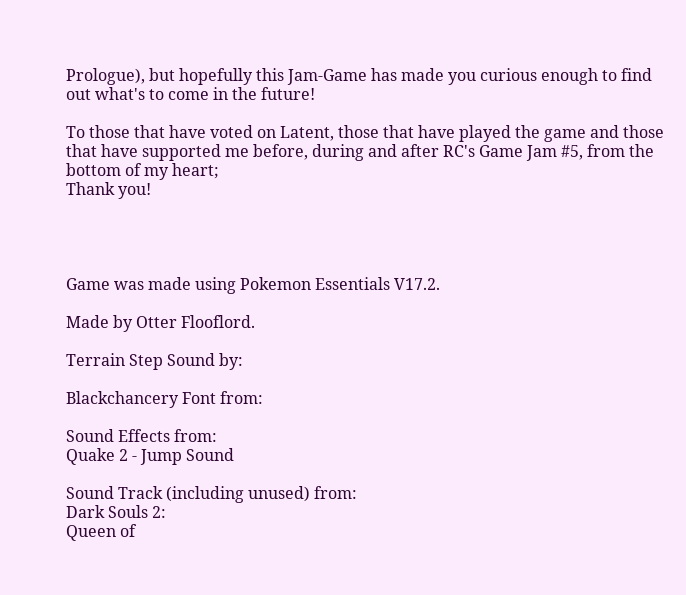Prologue), but hopefully this Jam-Game has made you curious enough to find out what's to come in the future!

To those that have voted on Latent, those that have played the game and those that have supported me before, during and after RC's Game Jam #5, from the bottom of my heart;
Thank you!




Game was made using Pokemon Essentials V17.2.

Made by Otter Flooflord.

Terrain Step Sound by:

Blackchancery Font from:

Sound Effects from:
Quake 2 - Jump Sound

Sound Track (including unused) from:
Dark Souls 2:
Queen of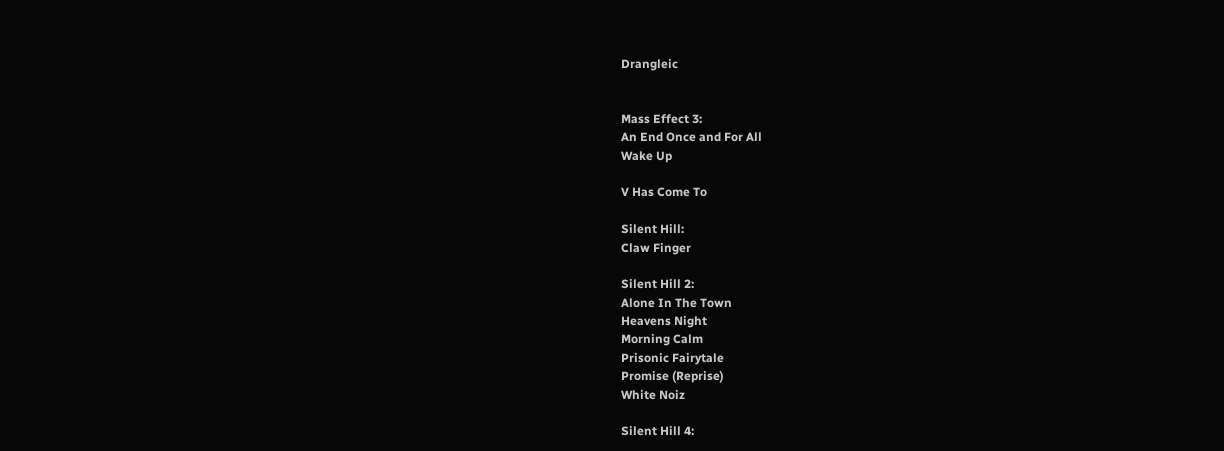Drangleic


Mass Effect 3:
An End Once and For All
Wake Up

V Has Come To

Silent Hill:
Claw Finger

Silent Hill 2:
Alone In The Town
Heavens Night
Morning Calm
Prisonic Fairytale
Promise (Reprise)
White Noiz

Silent Hill 4: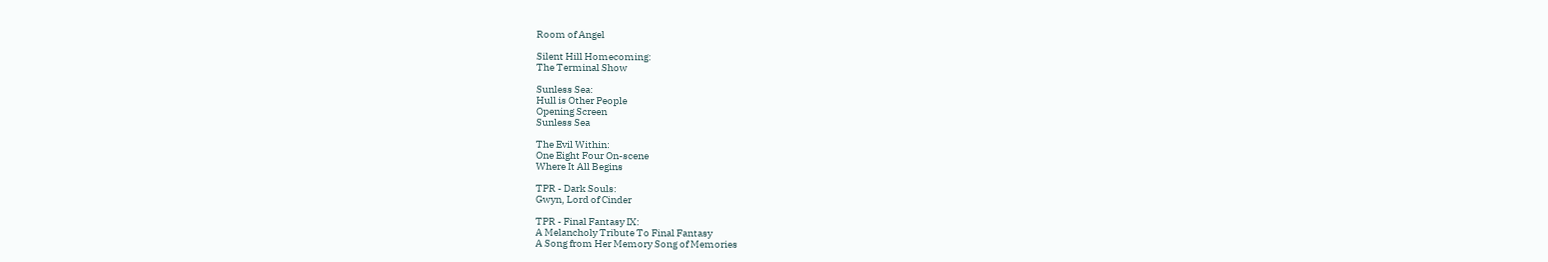Room of Angel

Silent Hill Homecoming:
The Terminal Show

Sunless Sea:
Hull is Other People
Opening Screen
Sunless Sea

The Evil Within:
One Eight Four On-scene
Where It All Begins

TPR - Dark Souls:
Gwyn, Lord of Cinder

TPR - Final Fantasy IX:
A Melancholy Tribute To Final Fantasy
A Song from Her Memory Song of Memories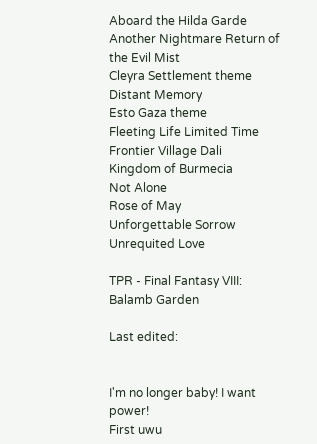Aboard the Hilda Garde
Another Nightmare Return of the Evil Mist
Cleyra Settlement theme
Distant Memory
Esto Gaza theme
Fleeting Life Limited Time
Frontier Village Dali
Kingdom of Burmecia
Not Alone
Rose of May
Unforgettable Sorrow
Unrequited Love

TPR - Final Fantasy VIII:
Balamb Garden

Last edited:


I'm no longer baby! I want power!
First uwu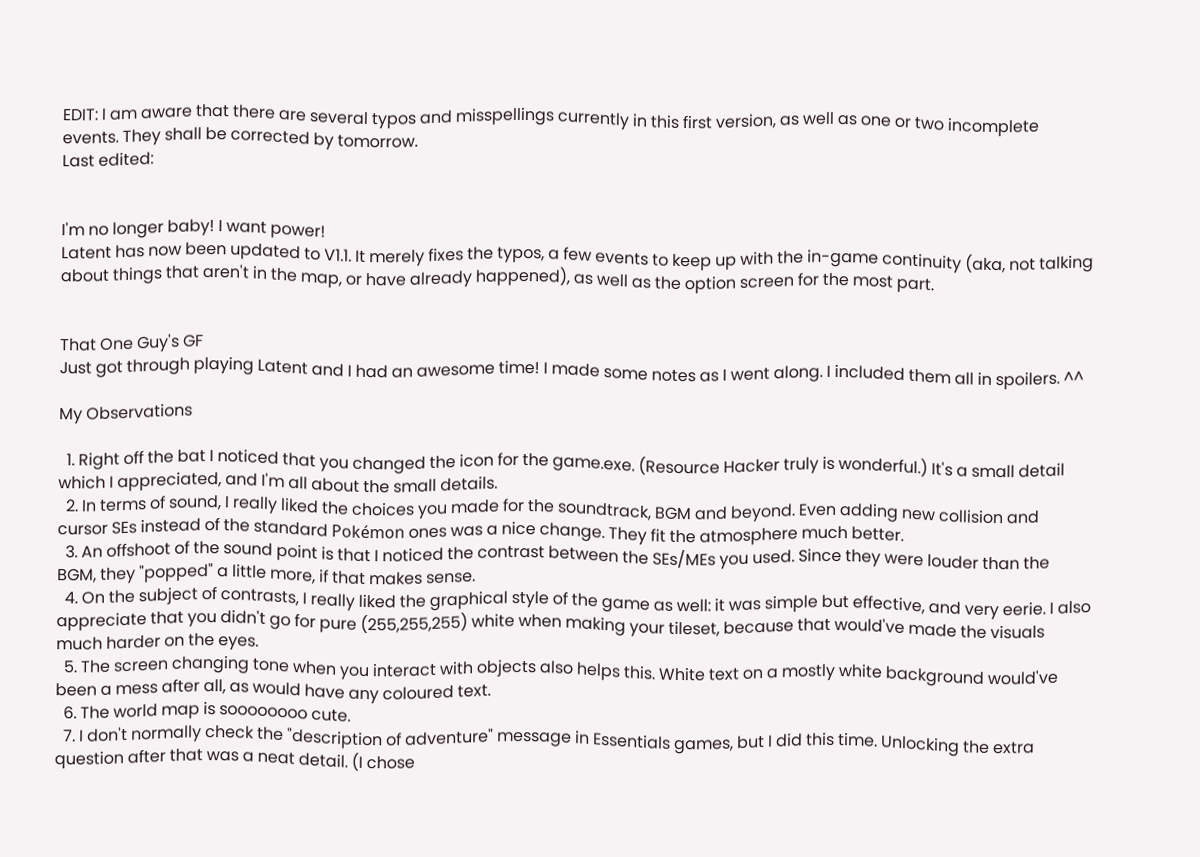EDIT: I am aware that there are several typos and misspellings currently in this first version, as well as one or two incomplete events. They shall be corrected by tomorrow.
Last edited:


I'm no longer baby! I want power!
Latent has now been updated to V1.1. It merely fixes the typos, a few events to keep up with the in-game continuity (aka, not talking about things that aren't in the map, or have already happened), as well as the option screen for the most part.


That One Guy's GF
Just got through playing Latent and I had an awesome time! I made some notes as I went along. I included them all in spoilers. ^^

My Observations

  1. Right off the bat I noticed that you changed the icon for the game.exe. (Resource Hacker truly is wonderful.) It's a small detail which I appreciated, and I'm all about the small details.
  2. In terms of sound, I really liked the choices you made for the soundtrack, BGM and beyond. Even adding new collision and cursor SEs instead of the standard Pokémon ones was a nice change. They fit the atmosphere much better.
  3. An offshoot of the sound point is that I noticed the contrast between the SEs/MEs you used. Since they were louder than the BGM, they "popped" a little more, if that makes sense.
  4. On the subject of contrasts, I really liked the graphical style of the game as well: it was simple but effective, and very eerie. I also appreciate that you didn't go for pure (255,255,255) white when making your tileset, because that would've made the visuals much harder on the eyes.
  5. The screen changing tone when you interact with objects also helps this. White text on a mostly white background would've been a mess after all, as would have any coloured text.
  6. The world map is soooooooo cute.
  7. I don't normally check the "description of adventure" message in Essentials games, but I did this time. Unlocking the extra question after that was a neat detail. (I chose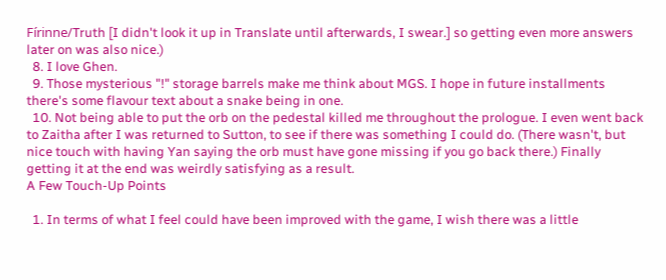Fírinne/Truth [I didn't look it up in Translate until afterwards, I swear.] so getting even more answers later on was also nice.)
  8. I love Ghen.
  9. Those mysterious "!" storage barrels make me think about MGS. I hope in future installments there's some flavour text about a snake being in one.
  10. Not being able to put the orb on the pedestal killed me throughout the prologue. I even went back to Zaitha after I was returned to Sutton, to see if there was something I could do. (There wasn't, but nice touch with having Yan saying the orb must have gone missing if you go back there.) Finally getting it at the end was weirdly satisfying as a result.
A Few Touch-Up Points

  1. In terms of what I feel could have been improved with the game, I wish there was a little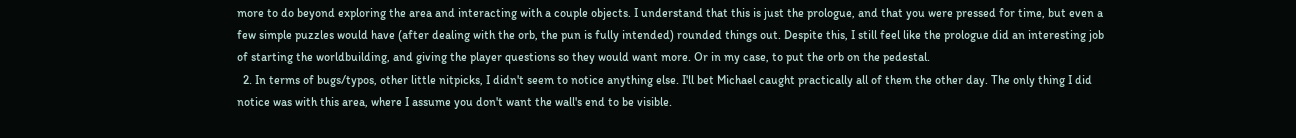more to do beyond exploring the area and interacting with a couple objects. I understand that this is just the prologue, and that you were pressed for time, but even a few simple puzzles would have (after dealing with the orb, the pun is fully intended) rounded things out. Despite this, I still feel like the prologue did an interesting job of starting the worldbuilding, and giving the player questions so they would want more. Or in my case, to put the orb on the pedestal.
  2. In terms of bugs/typos, other little nitpicks, I didn't seem to notice anything else. I'll bet Michael caught practically all of them the other day. The only thing I did notice was with this area, where I assume you don't want the wall's end to be visible.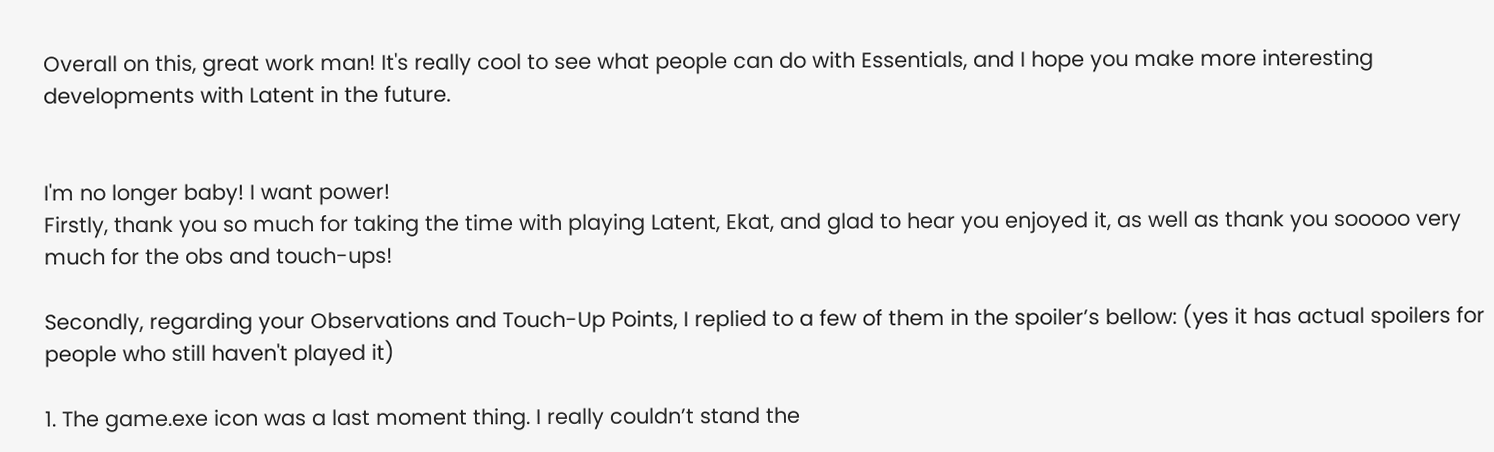Overall on this, great work man! It's really cool to see what people can do with Essentials, and I hope you make more interesting developments with Latent in the future.


I'm no longer baby! I want power!
Firstly, thank you so much for taking the time with playing Latent, Ekat, and glad to hear you enjoyed it, as well as thank you sooooo very much for the obs and touch-ups!

Secondly, regarding your Observations and Touch-Up Points, I replied to a few of them in the spoiler’s bellow: (yes it has actual spoilers for people who still haven't played it)

1. The game.exe icon was a last moment thing. I really couldn’t stand the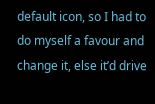default icon, so I had to do myself a favour and change it, else it’d drive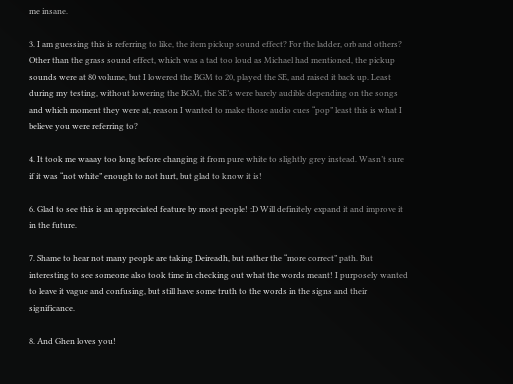me insane.

3. I am guessing this is referring to like, the item pickup sound effect? For the ladder, orb and others? Other than the grass sound effect, which was a tad too loud as Michael had mentioned, the pickup sounds were at 80 volume, but I lowered the BGM to 20, played the SE, and raised it back up. Least during my testing, without lowering the BGM, the SE’s were barely audible depending on the songs and which moment they were at, reason I wanted to make those audio cues “pop” least this is what I believe you were referring to?

4. It took me waaay too long before changing it from pure white to slightly grey instead. Wasn’t sure if it was “not white” enough to not hurt, but glad to know it is!

6. Glad to see this is an appreciated feature by most people! :D Will definitely expand it and improve it in the future.

7. Shame to hear not many people are taking Deireadh, but rather the “more correct” path. But interesting to see someone also took time in checking out what the words meant! I purposely wanted to leave it vague and confusing, but still have some truth to the words in the signs and their significance.

8. And Ghen loves you!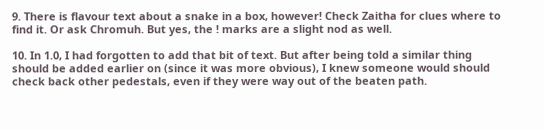9. There is flavour text about a snake in a box, however! Check Zaitha for clues where to find it. Or ask Chromuh. But yes, the ! marks are a slight nod as well.

10. In 1.0, I had forgotten to add that bit of text. But after being told a similar thing should be added earlier on (since it was more obvious), I knew someone would should check back other pedestals, even if they were way out of the beaten path.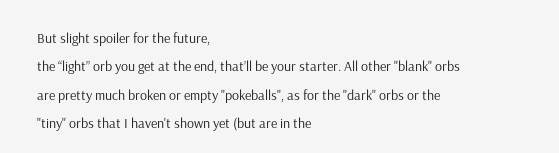But slight spoiler for the future,
the “light” orb you get at the end, that’ll be your starter. All other "blank" orbs are pretty much broken or empty "pokeballs", as for the "dark" orbs or the "tiny" orbs that I haven't shown yet (but are in the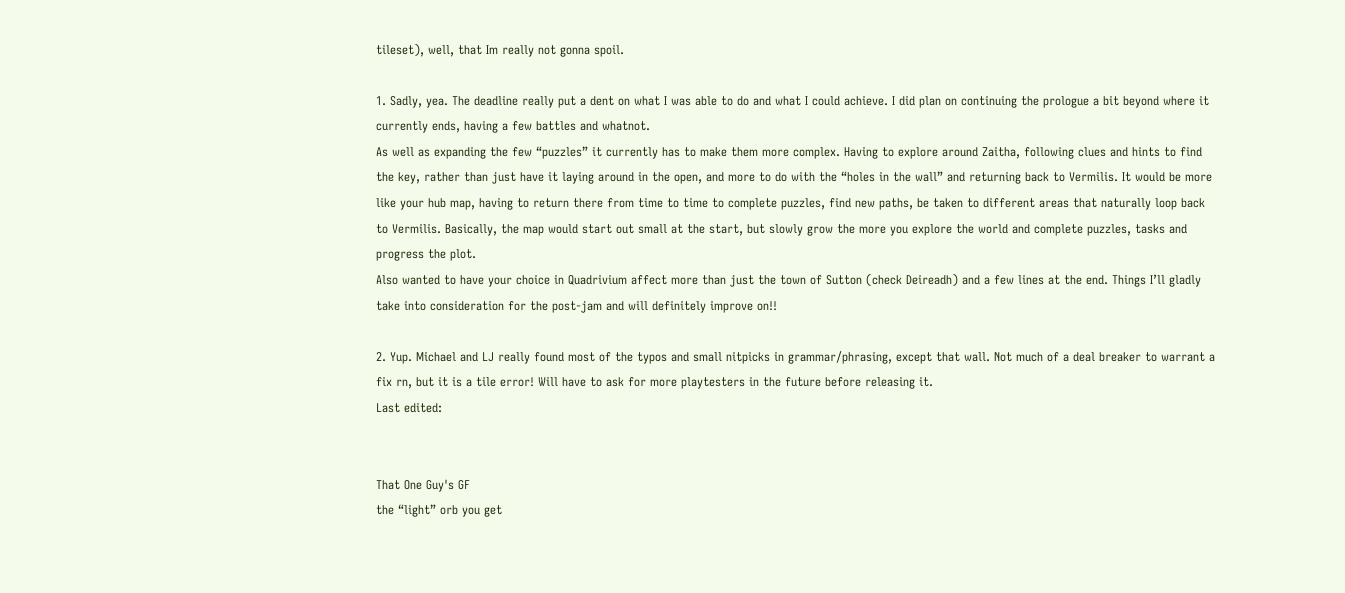tileset), well, that Im really not gonna spoil.

1. Sadly, yea. The deadline really put a dent on what I was able to do and what I could achieve. I did plan on continuing the prologue a bit beyond where it currently ends, having a few battles and whatnot.
As well as expanding the few “puzzles” it currently has to make them more complex. Having to explore around Zaitha, following clues and hints to find the key, rather than just have it laying around in the open, and more to do with the “holes in the wall” and returning back to Vermilis. It would be more like your hub map, having to return there from time to time to complete puzzles, find new paths, be taken to different areas that naturally loop back to Vermilis. Basically, the map would start out small at the start, but slowly grow the more you explore the world and complete puzzles, tasks and progress the plot.
Also wanted to have your choice in Quadrivium affect more than just the town of Sutton (check Deireadh) and a few lines at the end. Things I’ll gladly take into consideration for the post-jam and will definitely improve on!!

2. Yup. Michael and LJ really found most of the typos and small nitpicks in grammar/phrasing, except that wall. Not much of a deal breaker to warrant a fix rn, but it is a tile error! Will have to ask for more playtesters in the future before releasing it.
Last edited:


That One Guy's GF
the “light” orb you get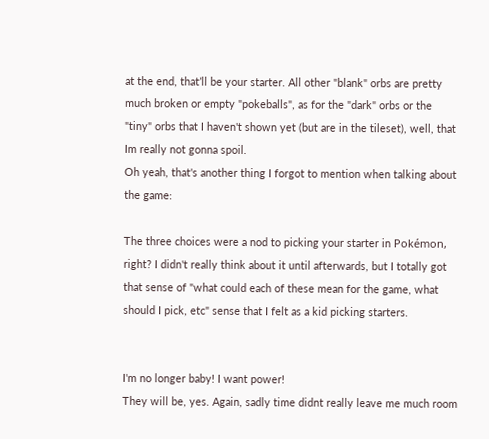at the end, that’ll be your starter. All other "blank" orbs are pretty much broken or empty "pokeballs", as for the "dark" orbs or the "tiny" orbs that I haven't shown yet (but are in the tileset), well, that Im really not gonna spoil.
Oh yeah, that's another thing I forgot to mention when talking about the game:

The three choices were a nod to picking your starter in Pokémon, right? I didn't really think about it until afterwards, but I totally got that sense of "what could each of these mean for the game, what should I pick, etc" sense that I felt as a kid picking starters.


I'm no longer baby! I want power!
They will be, yes. Again, sadly time didnt really leave me much room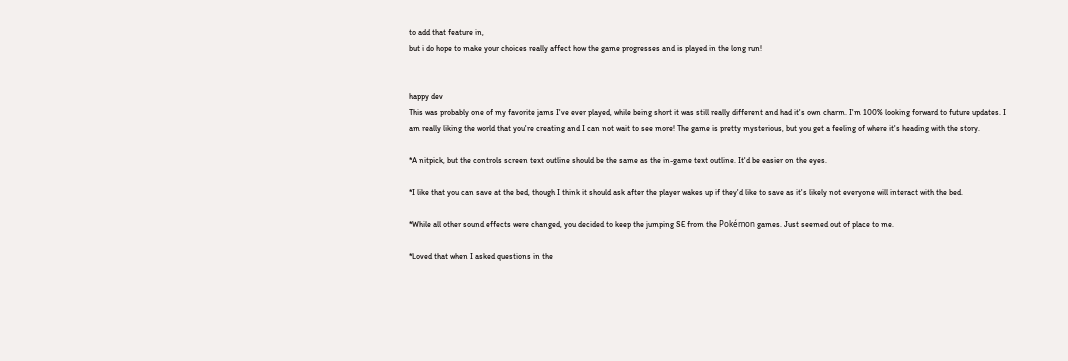to add that feature in,
but i do hope to make your choices really affect how the game progresses and is played in the long run!


happy dev
This was probably one of my favorite jams I've ever played, while being short it was still really different and had it's own charm. I'm 100% looking forward to future updates. I am really liking the world that you're creating and I can not wait to see more! The game is pretty mysterious, but you get a feeling of where it's heading with the story.

*A nitpick, but the controls screen text outline should be the same as the in-game text outline. It'd be easier on the eyes.

*I like that you can save at the bed, though I think it should ask after the player wakes up if they'd like to save as it's likely not everyone will interact with the bed.

*While all other sound effects were changed, you decided to keep the jumping SE from the Pokémon games. Just seemed out of place to me.

*Loved that when I asked questions in the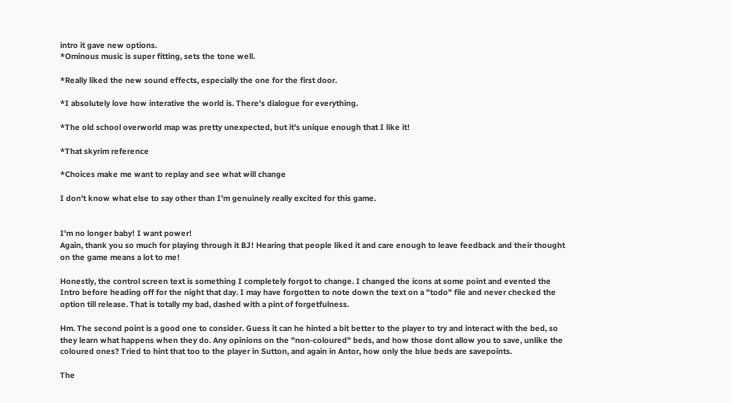intro it gave new options.
*Ominous music is super fitting, sets the tone well.

*Really liked the new sound effects, especially the one for the first door.

*I absolutely love how interative the world is. There's dialogue for everything.

*The old school overworld map was pretty unexpected, but it's unique enough that I like it!

*That skyrim reference

*Choices make me want to replay and see what will change

I don't know what else to say other than I'm genuinely really excited for this game.


I'm no longer baby! I want power!
Again, thank you so much for playing through it BJ! Hearing that people liked it and care enough to leave feedback and their thought on the game means a lot to me!

Honestly, the control screen text is something I completely forgot to change. I changed the icons at some point and evented the Intro before heading off for the night that day. I may have forgotten to note down the text on a "todo" file and never checked the option till release. That is totally my bad, dashed with a pint of forgetfulness.

Hm. The second point is a good one to consider. Guess it can he hinted a bit better to the player to try and interact with the bed, so they learn what happens when they do. Any opinions on the "non-coloured" beds, and how those dont allow you to save, unlike the coloured ones? Tried to hint that too to the player in Sutton, and again in Antor, how only the blue beds are savepoints.

The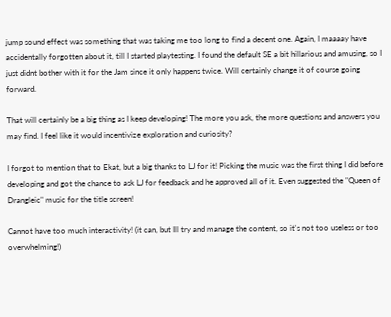jump sound effect was something that was taking me too long to find a decent one. Again, I maaaay have accidentally forgotten about it, till I started playtesting. I found the default SE a bit hillarious and amusing, so I just didnt bother with it for the Jam since it only happens twice. Will certainly change it of course going forward.

That will certainly be a big thing as I keep developing! The more you ask, the more questions and answers you may find. I feel like it would incentivize exploration and curiosity?

I forgot to mention that to Ekat, but a big thanks to LJ for it! Picking the music was the first thing I did before developing and got the chance to ask LJ for feedback and he approved all of it. Even suggested the "Queen of Drangleic" music for the title screen!

Cannot have too much interactivity! (it can, but Ill try and manage the content, so it's not too useless or too overwhelming!)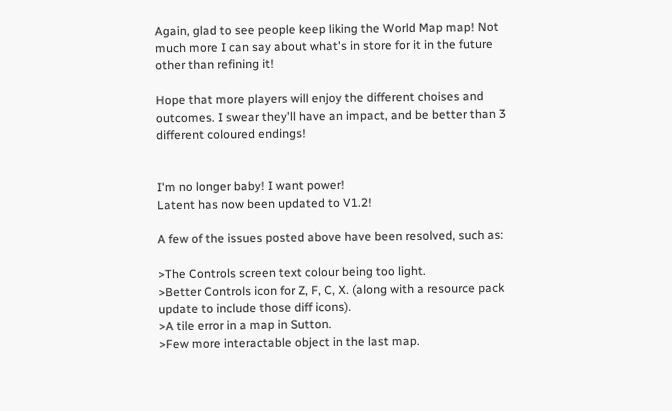Again, glad to see people keep liking the World Map map! Not much more I can say about what's in store for it in the future other than refining it!

Hope that more players will enjoy the different choises and outcomes. I swear they'll have an impact, and be better than 3 different coloured endings!


I'm no longer baby! I want power!
Latent has now been updated to V1.2!

A few of the issues posted above have been resolved, such as:

>The Controls screen text colour being too light.
>Better Controls icon for Z, F, C, X. (along with a resource pack update to include those diff icons).
>A tile error in a map in Sutton.
>Few more interactable object in the last map.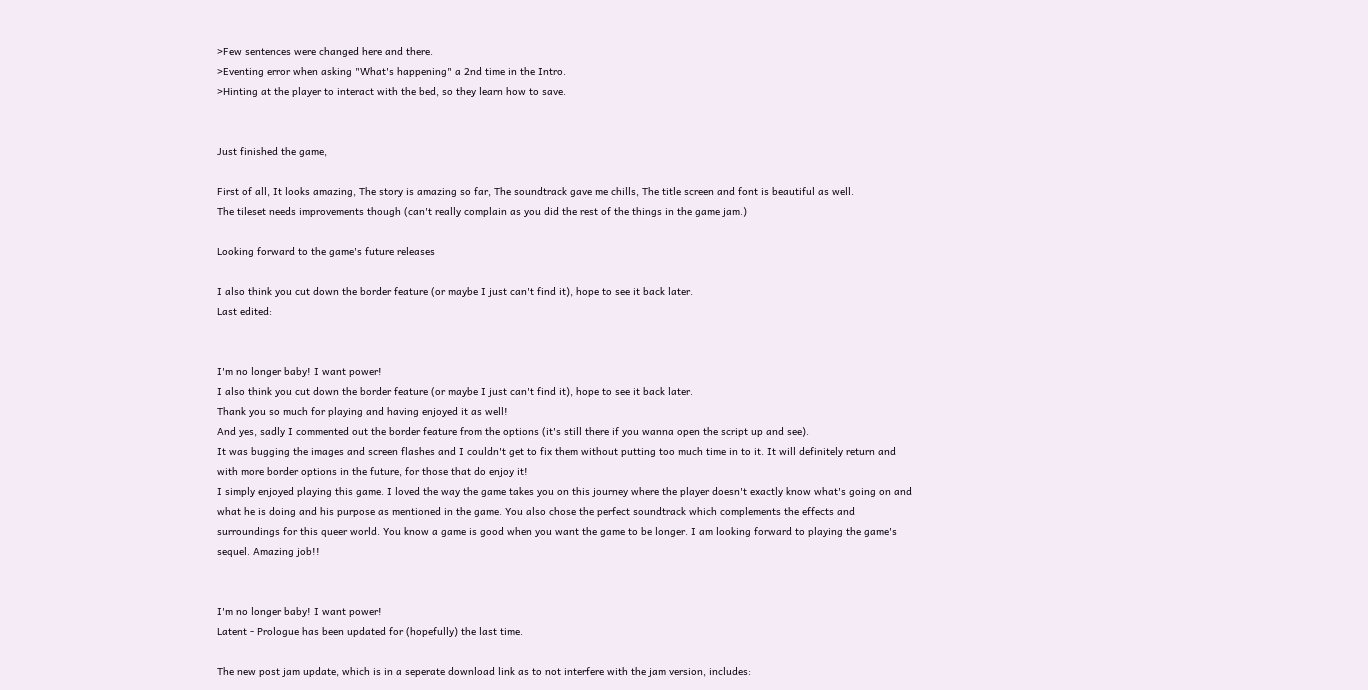>Few sentences were changed here and there.
>Eventing error when asking "What's happening" a 2nd time in the Intro.
>Hinting at the player to interact with the bed, so they learn how to save.


Just finished the game,

First of all, It looks amazing, The story is amazing so far, The soundtrack gave me chills, The title screen and font is beautiful as well.
The tileset needs improvements though (can't really complain as you did the rest of the things in the game jam.)

Looking forward to the game's future releases

I also think you cut down the border feature (or maybe I just can't find it), hope to see it back later.
Last edited:


I'm no longer baby! I want power!
I also think you cut down the border feature (or maybe I just can't find it), hope to see it back later.
Thank you so much for playing and having enjoyed it as well!
And yes, sadly I commented out the border feature from the options (it's still there if you wanna open the script up and see).
It was bugging the images and screen flashes and I couldn't get to fix them without putting too much time in to it. It will definitely return and with more border options in the future, for those that do enjoy it!
I simply enjoyed playing this game. I loved the way the game takes you on this journey where the player doesn't exactly know what's going on and what he is doing and his purpose as mentioned in the game. You also chose the perfect soundtrack which complements the effects and surroundings for this queer world. You know a game is good when you want the game to be longer. I am looking forward to playing the game's sequel. Amazing job!!


I'm no longer baby! I want power!
Latent - Prologue has been updated for (hopefully) the last time.

The new post jam update, which is in a seperate download link as to not interfere with the jam version, includes: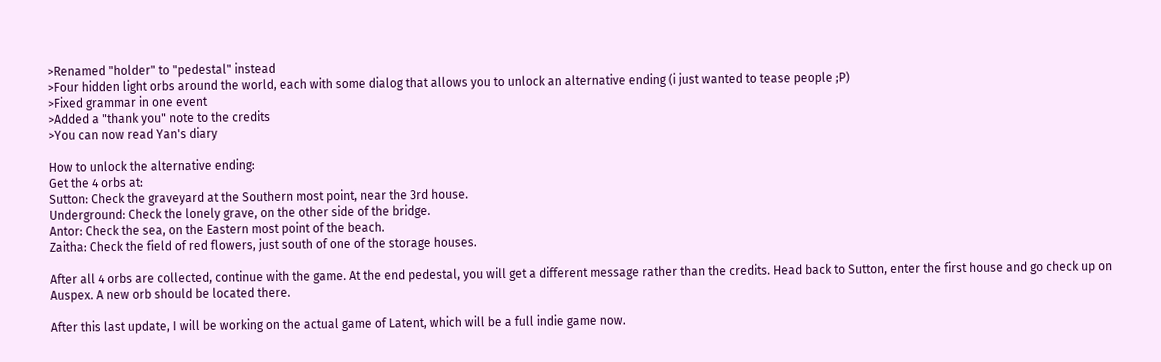>Renamed "holder" to "pedestal" instead
>Four hidden light orbs around the world, each with some dialog that allows you to unlock an alternative ending (i just wanted to tease people ;P)
>Fixed grammar in one event
>Added a "thank you" note to the credits
>You can now read Yan's diary

How to unlock the alternative ending:
Get the 4 orbs at:
Sutton: Check the graveyard at the Southern most point, near the 3rd house.
Underground: Check the lonely grave, on the other side of the bridge.
Antor: Check the sea, on the Eastern most point of the beach.
Zaitha: Check the field of red flowers, just south of one of the storage houses.

After all 4 orbs are collected, continue with the game. At the end pedestal, you will get a different message rather than the credits. Head back to Sutton, enter the first house and go check up on Auspex. A new orb should be located there.

After this last update, I will be working on the actual game of Latent, which will be a full indie game now.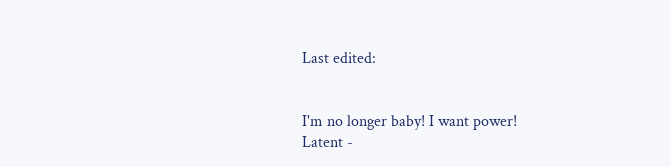Last edited:


I'm no longer baby! I want power!
Latent -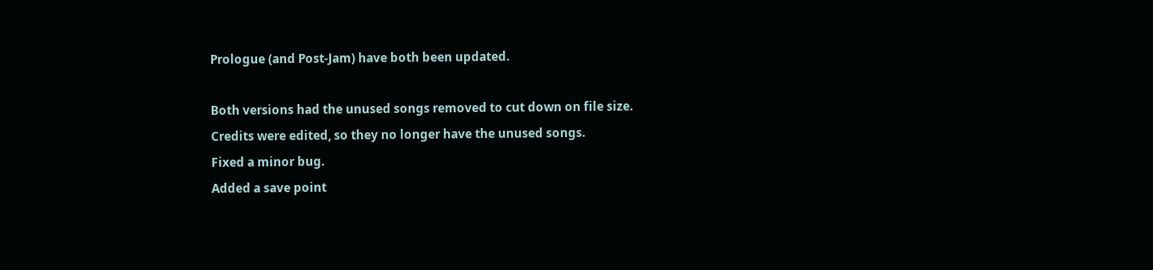Prologue (and Post-Jam) have both been updated.

Both versions had the unused songs removed to cut down on file size.
Credits were edited, so they no longer have the unused songs.
Fixed a minor bug.
Added a save point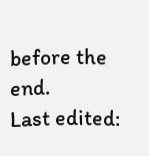before the end.
Last edited: